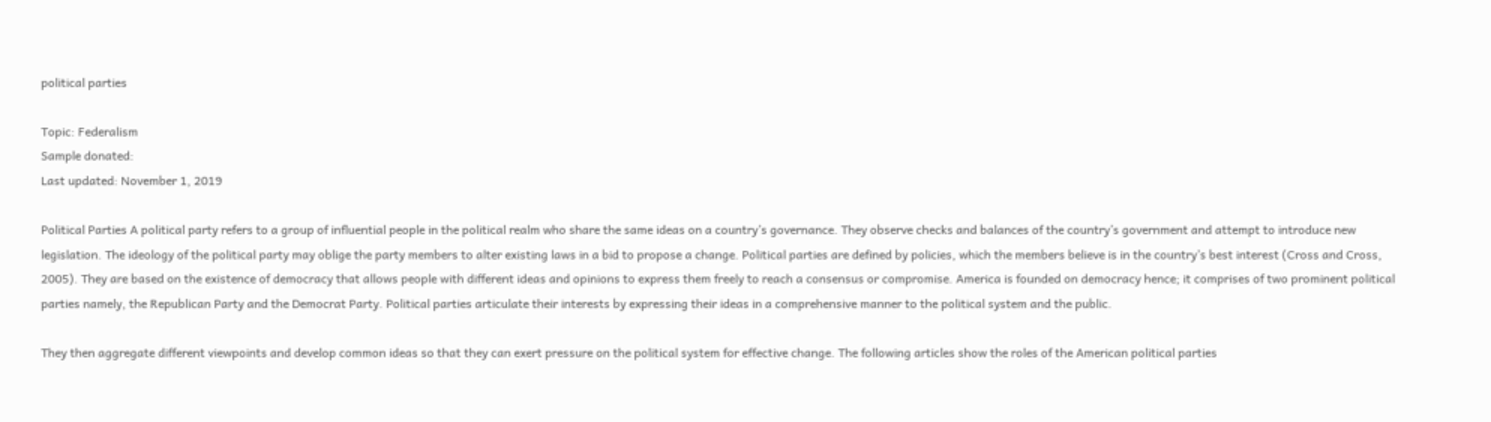political parties

Topic: Federalism
Sample donated:
Last updated: November 1, 2019

Political Parties A political party refers to a group of influential people in the political realm who share the same ideas on a country’s governance. They observe checks and balances of the country’s government and attempt to introduce new legislation. The ideology of the political party may oblige the party members to alter existing laws in a bid to propose a change. Political parties are defined by policies, which the members believe is in the country’s best interest (Cross and Cross, 2005). They are based on the existence of democracy that allows people with different ideas and opinions to express them freely to reach a consensus or compromise. America is founded on democracy hence; it comprises of two prominent political parties namely, the Republican Party and the Democrat Party. Political parties articulate their interests by expressing their ideas in a comprehensive manner to the political system and the public.

They then aggregate different viewpoints and develop common ideas so that they can exert pressure on the political system for effective change. The following articles show the roles of the American political parties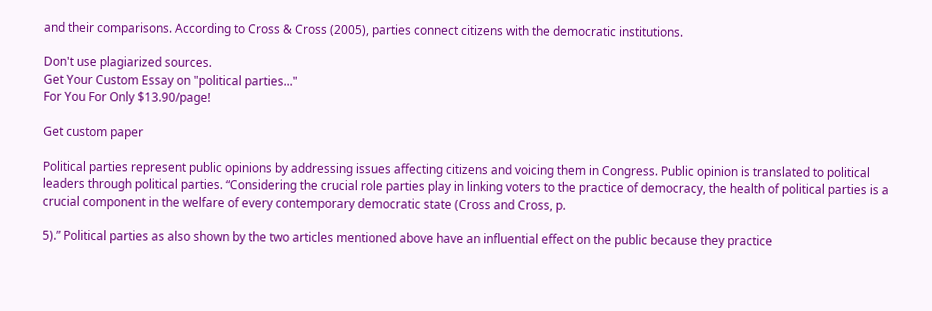and their comparisons. According to Cross & Cross (2005), parties connect citizens with the democratic institutions.

Don't use plagiarized sources.
Get Your Custom Essay on "political parties..."
For You For Only $13.90/page!

Get custom paper

Political parties represent public opinions by addressing issues affecting citizens and voicing them in Congress. Public opinion is translated to political leaders through political parties. “Considering the crucial role parties play in linking voters to the practice of democracy, the health of political parties is a crucial component in the welfare of every contemporary democratic state (Cross and Cross, p.

5).” Political parties as also shown by the two articles mentioned above have an influential effect on the public because they practice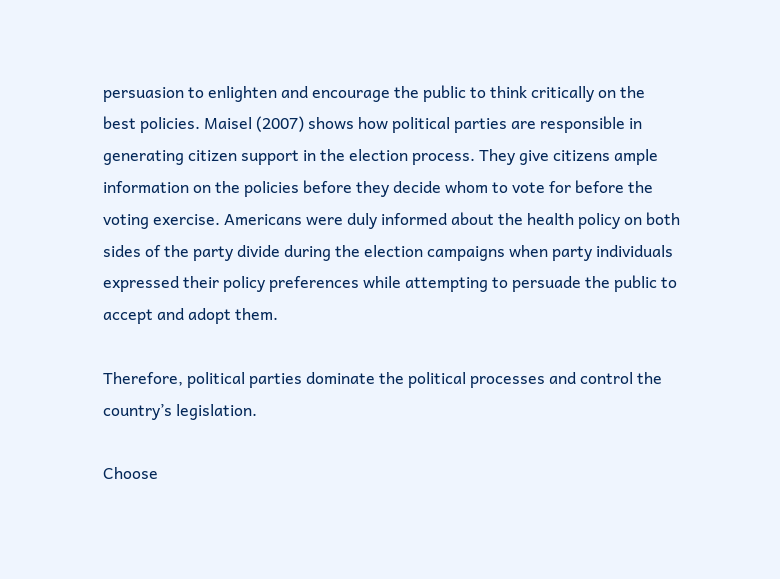persuasion to enlighten and encourage the public to think critically on the best policies. Maisel (2007) shows how political parties are responsible in generating citizen support in the election process. They give citizens ample information on the policies before they decide whom to vote for before the voting exercise. Americans were duly informed about the health policy on both sides of the party divide during the election campaigns when party individuals expressed their policy preferences while attempting to persuade the public to accept and adopt them.

Therefore, political parties dominate the political processes and control the country’s legislation.

Choose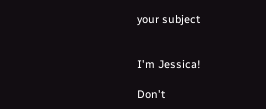your subject


I'm Jessica!

Don't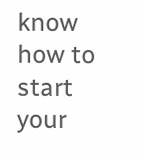know how to start your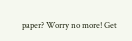paper? Worry no more! Get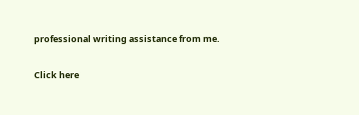professional writing assistance from me.

Click here